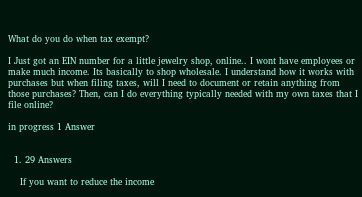What do you do when tax exempt?

I Just got an EIN number for a little jewelry shop, online.. I wont have employees or make much income. Its basically to shop wholesale. I understand how it works with purchases but when filing taxes, will I need to document or retain anything from those purchases? Then, can I do everything typically needed with my own taxes that I file online?

in progress 1 Answer


  1. 29 Answers

    If you want to reduce the income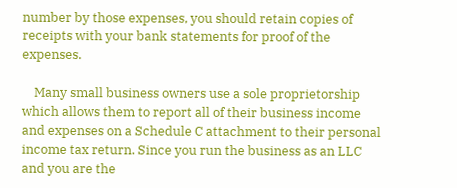number by those expenses, you should retain copies of receipts with your bank statements for proof of the expenses.

    Many small business owners use a sole proprietorship which allows them to report all of their business income and expenses on a Schedule C attachment to their personal income tax return. Since you run the business as an LLC and you are the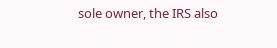sole owner, the IRS also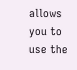allows you to use the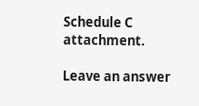Schedule C attachment.

Leave an answer